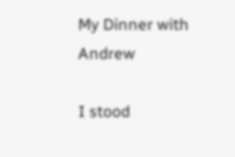My Dinner with Andrew

I stood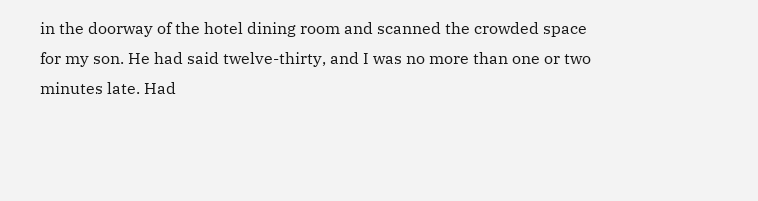in the doorway of the hotel dining room and scanned the crowded space for my son. He had said twelve-thirty, and I was no more than one or two minutes late. Had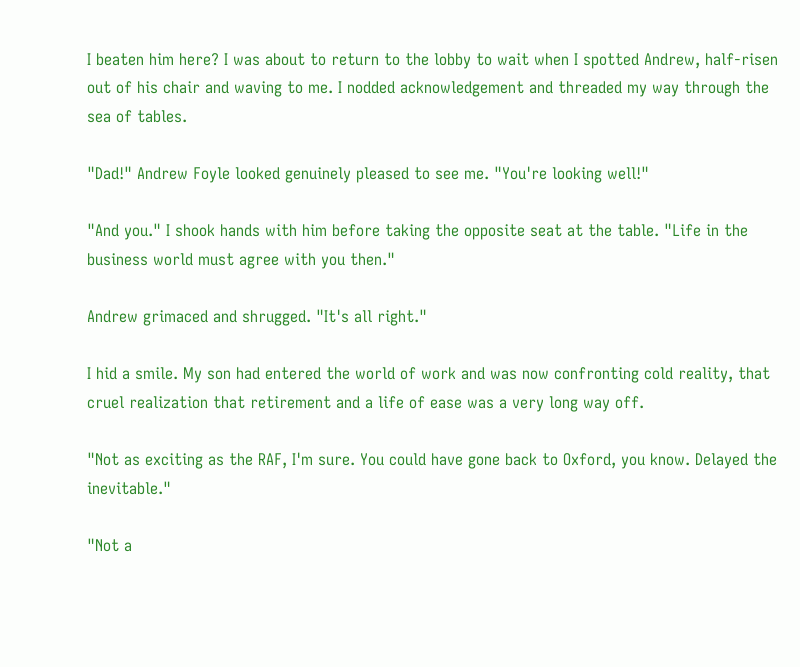I beaten him here? I was about to return to the lobby to wait when I spotted Andrew, half-risen out of his chair and waving to me. I nodded acknowledgement and threaded my way through the sea of tables.

"Dad!" Andrew Foyle looked genuinely pleased to see me. "You're looking well!"

"And you." I shook hands with him before taking the opposite seat at the table. "Life in the business world must agree with you then."

Andrew grimaced and shrugged. "It's all right."

I hid a smile. My son had entered the world of work and was now confronting cold reality, that cruel realization that retirement and a life of ease was a very long way off.

"Not as exciting as the RAF, I'm sure. You could have gone back to Oxford, you know. Delayed the inevitable."

"Not a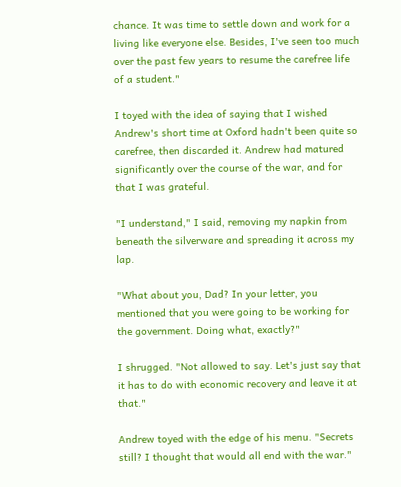chance. It was time to settle down and work for a living like everyone else. Besides, I've seen too much over the past few years to resume the carefree life of a student."

I toyed with the idea of saying that I wished Andrew's short time at Oxford hadn't been quite so carefree, then discarded it. Andrew had matured significantly over the course of the war, and for that I was grateful.

"I understand," I said, removing my napkin from beneath the silverware and spreading it across my lap.

"What about you, Dad? In your letter, you mentioned that you were going to be working for the government. Doing what, exactly?"

I shrugged. "Not allowed to say. Let's just say that it has to do with economic recovery and leave it at that."

Andrew toyed with the edge of his menu. "Secrets still? I thought that would all end with the war."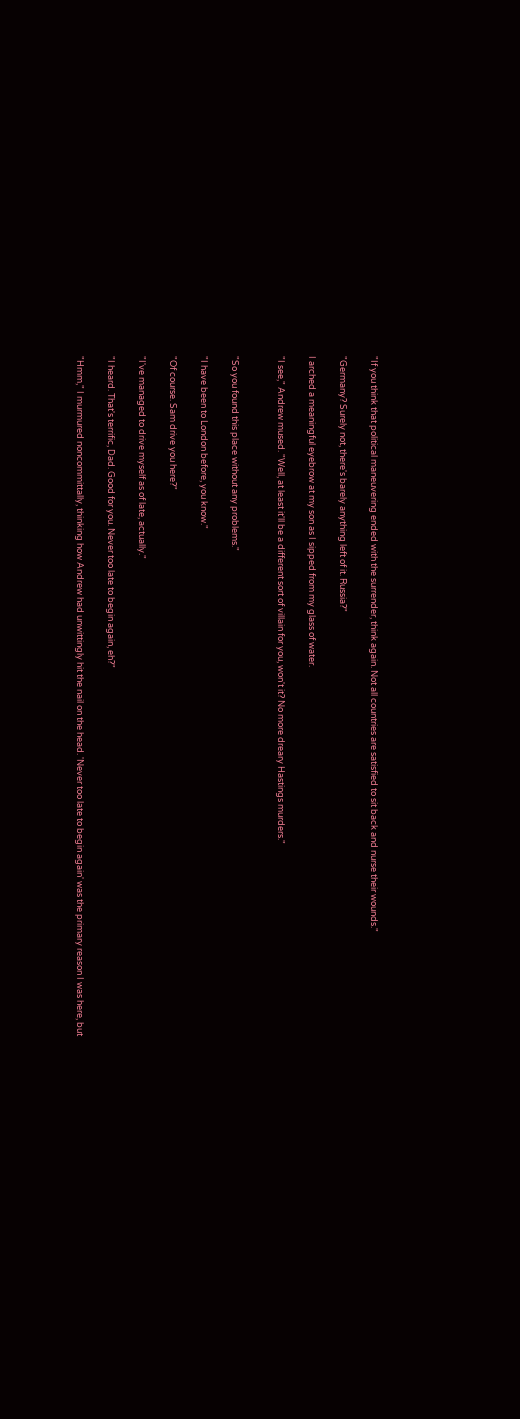"If you think that political maneuvering ended with the surrender, think again. Not all countries are satisfied to sit back and nurse their wounds."

"Germany? Surely not, there's barely anything left of it. Russia?"

I arched a meaningful eyebrow at my son as I sipped from my glass of water.

"I see," Andrew mused. "Well, at least it'll be a different sort of villain for you, won't it? No more dreary Hastings murders."


"So you found this place without any problems."

"I have been to London before, you know."

"Of course. Sam drive you here?"

"I've managed to drive myself as of late, actually."

"I heard. That's terrific, Dad. Good for you. Never too late to begin again, eh?"

"Hmm," I murmured noncommittally, thinking how Andrew had unwittingly hit the nail on the head. 'Never too late to begin again' was the primary reason I was here, but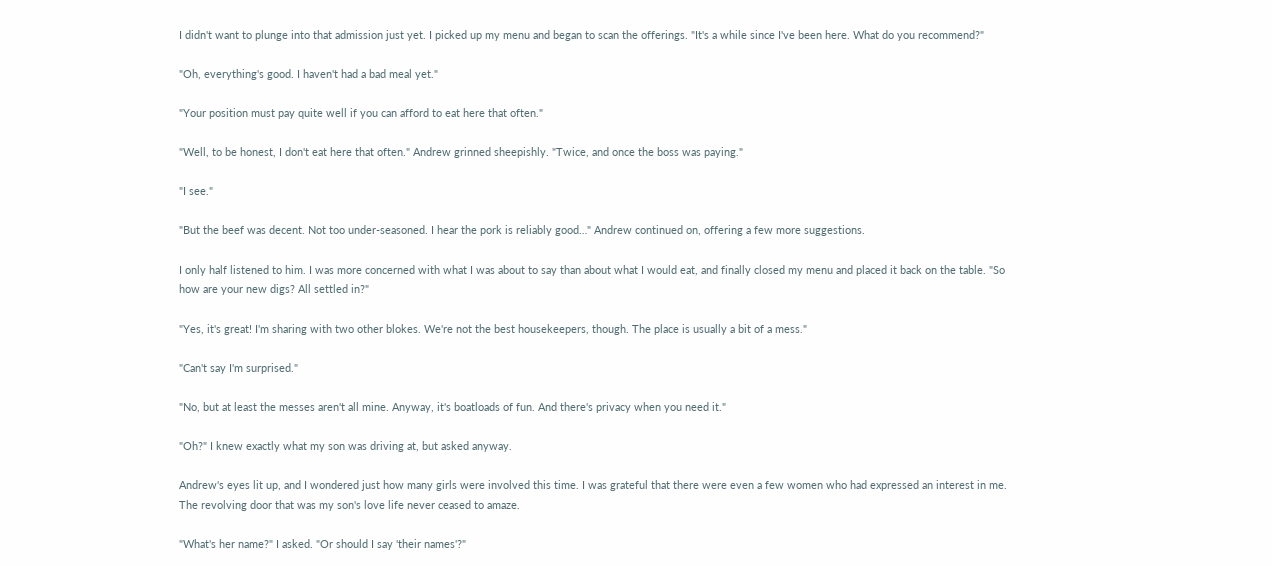I didn't want to plunge into that admission just yet. I picked up my menu and began to scan the offerings. "It's a while since I've been here. What do you recommend?"

"Oh, everything's good. I haven't had a bad meal yet."

"Your position must pay quite well if you can afford to eat here that often."

"Well, to be honest, I don't eat here that often." Andrew grinned sheepishly. "Twice, and once the boss was paying."

"I see."

"But the beef was decent. Not too under-seasoned. I hear the pork is reliably good…" Andrew continued on, offering a few more suggestions.

I only half listened to him. I was more concerned with what I was about to say than about what I would eat, and finally closed my menu and placed it back on the table. "So how are your new digs? All settled in?"

"Yes, it's great! I'm sharing with two other blokes. We're not the best housekeepers, though. The place is usually a bit of a mess."

"Can't say I'm surprised."

"No, but at least the messes aren't all mine. Anyway, it's boatloads of fun. And there's privacy when you need it."

"Oh?" I knew exactly what my son was driving at, but asked anyway.

Andrew's eyes lit up, and I wondered just how many girls were involved this time. I was grateful that there were even a few women who had expressed an interest in me. The revolving door that was my son's love life never ceased to amaze.

"What's her name?" I asked. "Or should I say 'their names'?"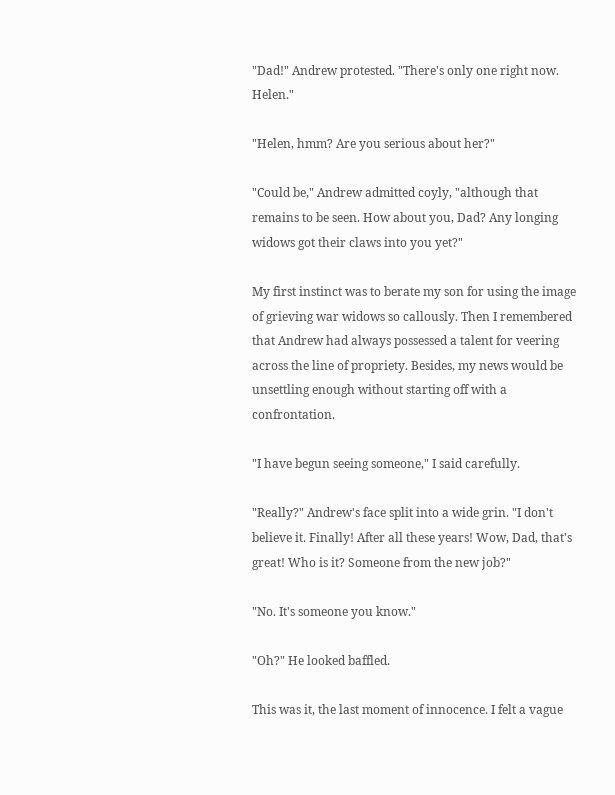"Dad!" Andrew protested. "There's only one right now. Helen."

"Helen, hmm? Are you serious about her?"

"Could be," Andrew admitted coyly, "although that remains to be seen. How about you, Dad? Any longing widows got their claws into you yet?"

My first instinct was to berate my son for using the image of grieving war widows so callously. Then I remembered that Andrew had always possessed a talent for veering across the line of propriety. Besides, my news would be unsettling enough without starting off with a confrontation.

"I have begun seeing someone," I said carefully.

"Really?" Andrew's face split into a wide grin. "I don't believe it. Finally! After all these years! Wow, Dad, that's great! Who is it? Someone from the new job?"

"No. It's someone you know."

"Oh?" He looked baffled.

This was it, the last moment of innocence. I felt a vague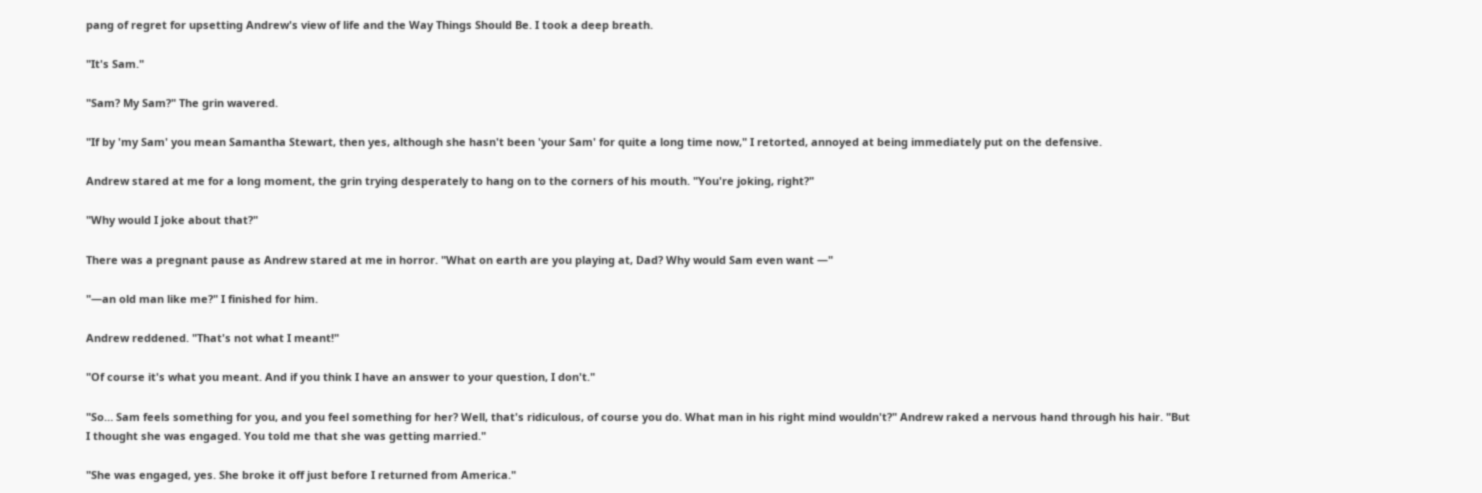pang of regret for upsetting Andrew's view of life and the Way Things Should Be. I took a deep breath.

"It's Sam."

"Sam? My Sam?" The grin wavered.

"If by 'my Sam' you mean Samantha Stewart, then yes, although she hasn't been 'your Sam' for quite a long time now," I retorted, annoyed at being immediately put on the defensive.

Andrew stared at me for a long moment, the grin trying desperately to hang on to the corners of his mouth. "You're joking, right?"

"Why would I joke about that?"

There was a pregnant pause as Andrew stared at me in horror. "What on earth are you playing at, Dad? Why would Sam even want —"

"—an old man like me?" I finished for him.

Andrew reddened. "That's not what I meant!"

"Of course it's what you meant. And if you think I have an answer to your question, I don't."

"So… Sam feels something for you, and you feel something for her? Well, that's ridiculous, of course you do. What man in his right mind wouldn't?" Andrew raked a nervous hand through his hair. "But I thought she was engaged. You told me that she was getting married."

"She was engaged, yes. She broke it off just before I returned from America."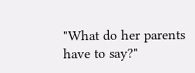"What do her parents have to say?"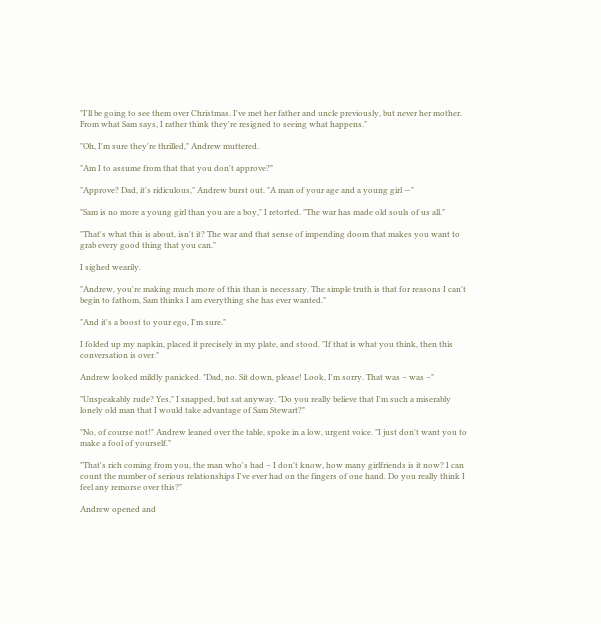"I'll be going to see them over Christmas. I've met her father and uncle previously, but never her mother. From what Sam says, I rather think they're resigned to seeing what happens."

"Oh, I'm sure they're thrilled," Andrew muttered.

"Am I to assume from that that you don't approve?"

"Approve? Dad, it's ridiculous," Andrew burst out. "A man of your age and a young girl —"

"Sam is no more a young girl than you are a boy," I retorted. "The war has made old souls of us all."

"That's what this is about, isn't it? The war and that sense of impending doom that makes you want to grab every good thing that you can."

I sighed wearily.

"Andrew, you're making much more of this than is necessary. The simple truth is that for reasons I can't begin to fathom, Sam thinks I am everything she has ever wanted."

"And it's a boost to your ego, I'm sure."

I folded up my napkin, placed it precisely in my plate, and stood. "If that is what you think, then this conversation is over."

Andrew looked mildly panicked. "Dad, no. Sit down, please! Look, I'm sorry. That was – was –"

"Unspeakably rude? Yes," I snapped, but sat anyway. "Do you really believe that I'm such a miserably lonely old man that I would take advantage of Sam Stewart?"

"No, of course not!" Andrew leaned over the table, spoke in a low, urgent voice. "I just don't want you to make a fool of yourself."

"That's rich coming from you, the man who's had – I don't know, how many girlfriends is it now? I can count the number of serious relationships I've ever had on the fingers of one hand. Do you really think I feel any remorse over this?"

Andrew opened and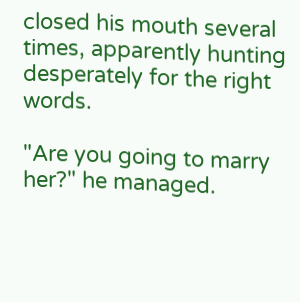closed his mouth several times, apparently hunting desperately for the right words.

"Are you going to marry her?" he managed.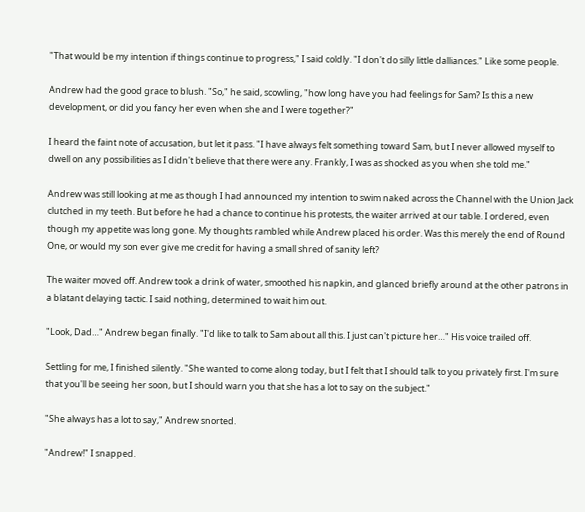"That would be my intention if things continue to progress," I said coldly. "I don't do silly little dalliances." Like some people.

Andrew had the good grace to blush. "So," he said, scowling, "how long have you had feelings for Sam? Is this a new development, or did you fancy her even when she and I were together?"

I heard the faint note of accusation, but let it pass. "I have always felt something toward Sam, but I never allowed myself to dwell on any possibilities as I didn't believe that there were any. Frankly, I was as shocked as you when she told me."

Andrew was still looking at me as though I had announced my intention to swim naked across the Channel with the Union Jack clutched in my teeth. But before he had a chance to continue his protests, the waiter arrived at our table. I ordered, even though my appetite was long gone. My thoughts rambled while Andrew placed his order. Was this merely the end of Round One, or would my son ever give me credit for having a small shred of sanity left?

The waiter moved off. Andrew took a drink of water, smoothed his napkin, and glanced briefly around at the other patrons in a blatant delaying tactic. I said nothing, determined to wait him out.

"Look, Dad…" Andrew began finally. "I'd like to talk to Sam about all this. I just can't picture her…" His voice trailed off.

Settling for me, I finished silently. "She wanted to come along today, but I felt that I should talk to you privately first. I'm sure that you'll be seeing her soon, but I should warn you that she has a lot to say on the subject."

"She always has a lot to say," Andrew snorted.

"Andrew!" I snapped.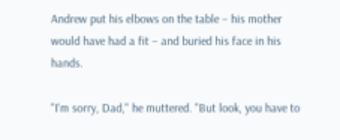Andrew put his elbows on the table – his mother would have had a fit – and buried his face in his hands.

"I'm sorry, Dad," he muttered. "But look, you have to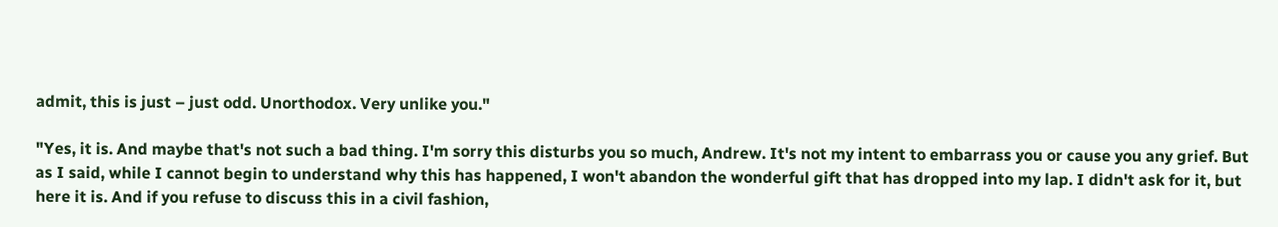admit, this is just – just odd. Unorthodox. Very unlike you."

"Yes, it is. And maybe that's not such a bad thing. I'm sorry this disturbs you so much, Andrew. It's not my intent to embarrass you or cause you any grief. But as I said, while I cannot begin to understand why this has happened, I won't abandon the wonderful gift that has dropped into my lap. I didn't ask for it, but here it is. And if you refuse to discuss this in a civil fashion,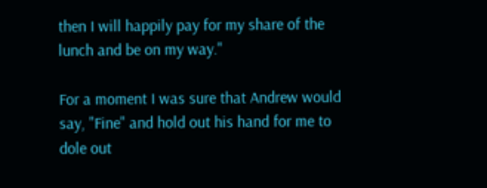then I will happily pay for my share of the lunch and be on my way."

For a moment I was sure that Andrew would say, "Fine" and hold out his hand for me to dole out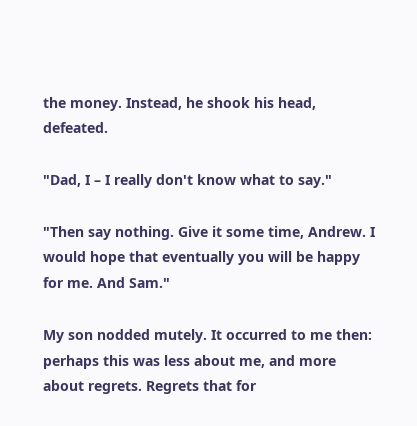the money. Instead, he shook his head, defeated.

"Dad, I – I really don't know what to say."

"Then say nothing. Give it some time, Andrew. I would hope that eventually you will be happy for me. And Sam."

My son nodded mutely. It occurred to me then: perhaps this was less about me, and more about regrets. Regrets that for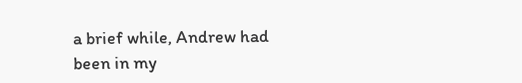a brief while, Andrew had been in my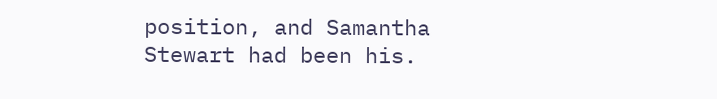position, and Samantha Stewart had been his.